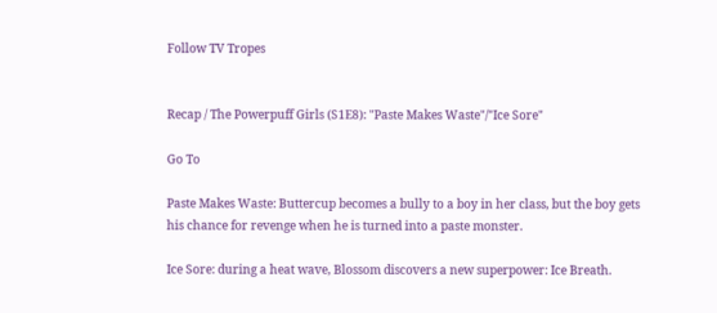Follow TV Tropes


Recap / The Powerpuff Girls (S1E8): "Paste Makes Waste"/"Ice Sore"

Go To

Paste Makes Waste: Buttercup becomes a bully to a boy in her class, but the boy gets his chance for revenge when he is turned into a paste monster.

Ice Sore: during a heat wave, Blossom discovers a new superpower: Ice Breath.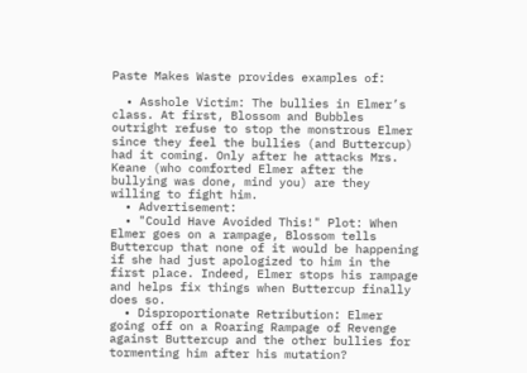Paste Makes Waste provides examples of:

  • Asshole Victim: The bullies in Elmer’s class. At first, Blossom and Bubbles outright refuse to stop the monstrous Elmer since they feel the bullies (and Buttercup) had it coming. Only after he attacks Mrs. Keane (who comforted Elmer after the bullying was done, mind you) are they willing to fight him.
  • Advertisement:
  • "Could Have Avoided This!" Plot: When Elmer goes on a rampage, Blossom tells Buttercup that none of it would be happening if she had just apologized to him in the first place. Indeed, Elmer stops his rampage and helps fix things when Buttercup finally does so.
  • Disproportionate Retribution: Elmer going off on a Roaring Rampage of Revenge against Buttercup and the other bullies for tormenting him after his mutation?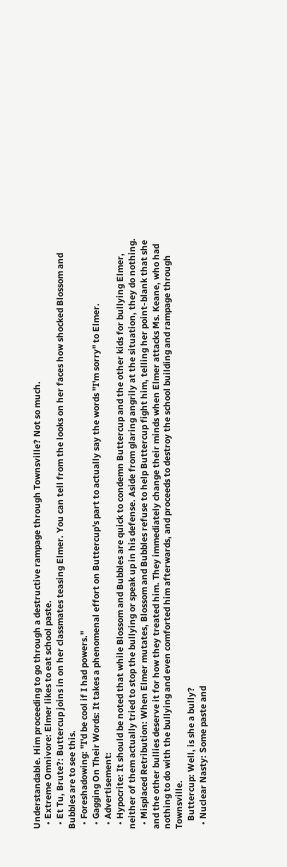Understandable. Him proceeding to go through a destructive rampage through Townsville? Not so much.
  • Extreme Omnivore: Elmer likes to eat school paste.
  • Et Tu, Brute?: Buttercup joins in on her classmates teasing Elmer. You can tell from the looks on her faces how shocked Blossom and Bubbles are to see this.
  • Foreshadowing: "I'd be cool if I had powers."
  • Gagging On Their Words: It takes a phenomenal effort on Buttercup's part to actually say the words "I'm sorry" to Elmer.
  • Advertisement:
  • Hypocrite: It should be noted that while Blossom and Bubbles are quick to condemn Buttercup and the other kids for bullying Elmer, neither of them actually tried to stop the bullying or speak up in his defense. Aside from glaring angrily at the situation, they do nothing.
  • Misplaced Retribution: When Elmer mutates, Blossom and Bubbles refuse to help Buttercup fight him, telling her point-blank that she and the other bullies deserve it for how they treated him. They immediately change their minds when Elmer attacks Ms. Keane, who had nothing to do with the bullying and even comforted him afterwards, and proceeds to destroy the school building and rampage through Townsville.
    Buttercup: Well, is she a bully?
  • Nuclear Nasty: Some paste and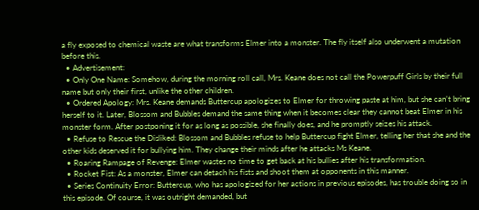a fly exposed to chemical waste are what transforms Elmer into a monster. The fly itself also underwent a mutation before this.
  • Advertisement:
  • Only One Name: Somehow, during the morning roll call, Mrs. Keane does not call the Powerpuff Girls by their full name but only their first, unlike the other children.
  • Ordered Apology: Mrs. Keane demands Buttercup apologizes to Elmer for throwing paste at him, but she can’t bring herself to it. Later, Blossom and Bubbles demand the same thing when it becomes clear they cannot beat Elmer in his monster form. After postponing it for as long as possible, she finally does, and he promptly seizes his attack.
  • Refuse to Rescue the Disliked: Blossom and Bubbles refuse to help Buttercup fight Elmer, telling her that she and the other kids deserved it for bullying him. They change their minds after he attacks Ms Keane.
  • Roaring Rampage of Revenge: Elmer wastes no time to get back at his bullies after his transformation.
  • Rocket Fist: As a monster, Elmer can detach his fists and shoot them at opponents in this manner.
  • Series Continuity Error: Buttercup, who has apologized for her actions in previous episodes, has trouble doing so in this episode. Of course, it was outright demanded, but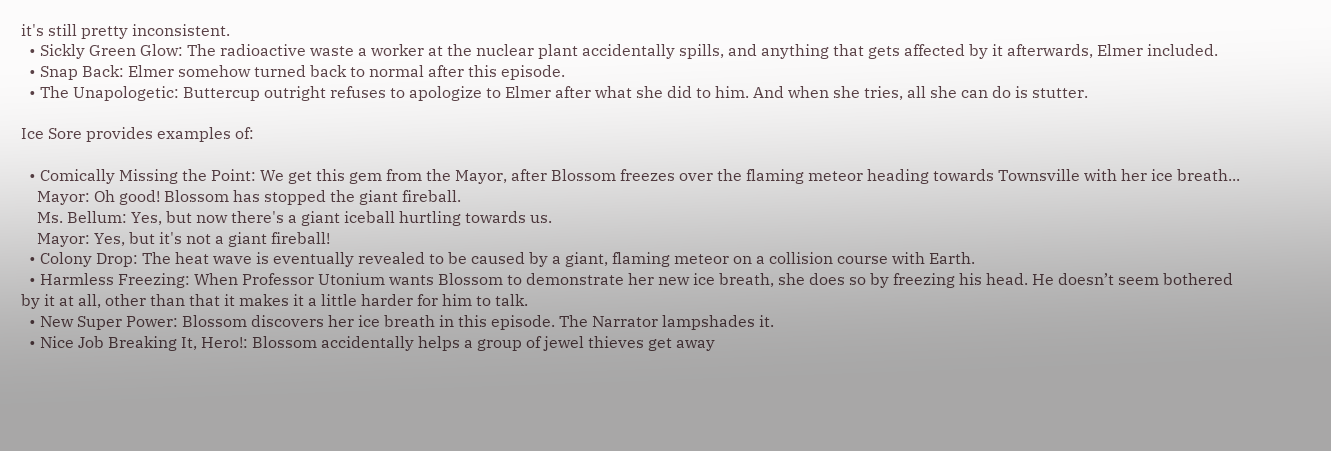it's still pretty inconsistent.
  • Sickly Green Glow: The radioactive waste a worker at the nuclear plant accidentally spills, and anything that gets affected by it afterwards, Elmer included.
  • Snap Back: Elmer somehow turned back to normal after this episode.
  • The Unapologetic: Buttercup outright refuses to apologize to Elmer after what she did to him. And when she tries, all she can do is stutter.

Ice Sore provides examples of:

  • Comically Missing the Point: We get this gem from the Mayor, after Blossom freezes over the flaming meteor heading towards Townsville with her ice breath...
    Mayor: Oh good! Blossom has stopped the giant fireball.
    Ms. Bellum: Yes, but now there's a giant iceball hurtling towards us.
    Mayor: Yes, but it's not a giant fireball!
  • Colony Drop: The heat wave is eventually revealed to be caused by a giant, flaming meteor on a collision course with Earth.
  • Harmless Freezing: When Professor Utonium wants Blossom to demonstrate her new ice breath, she does so by freezing his head. He doesn’t seem bothered by it at all, other than that it makes it a little harder for him to talk.
  • New Super Power: Blossom discovers her ice breath in this episode. The Narrator lampshades it.
  • Nice Job Breaking It, Hero!: Blossom accidentally helps a group of jewel thieves get away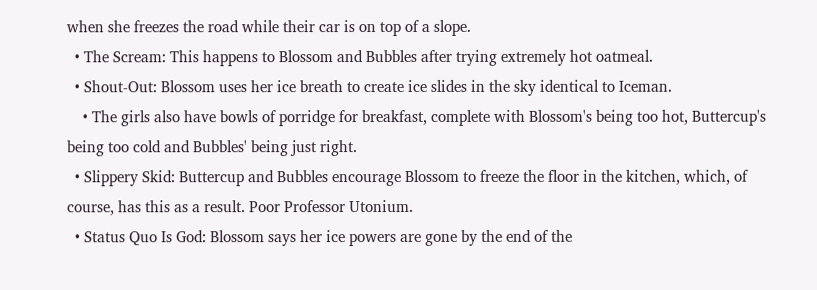when she freezes the road while their car is on top of a slope.
  • The Scream: This happens to Blossom and Bubbles after trying extremely hot oatmeal.
  • Shout-Out: Blossom uses her ice breath to create ice slides in the sky identical to Iceman.
    • The girls also have bowls of porridge for breakfast, complete with Blossom's being too hot, Buttercup's being too cold and Bubbles' being just right.
  • Slippery Skid: Buttercup and Bubbles encourage Blossom to freeze the floor in the kitchen, which, of course, has this as a result. Poor Professor Utonium.
  • Status Quo Is God: Blossom says her ice powers are gone by the end of the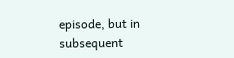episode, but in subsequent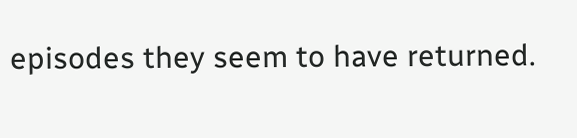episodes they seem to have returned.